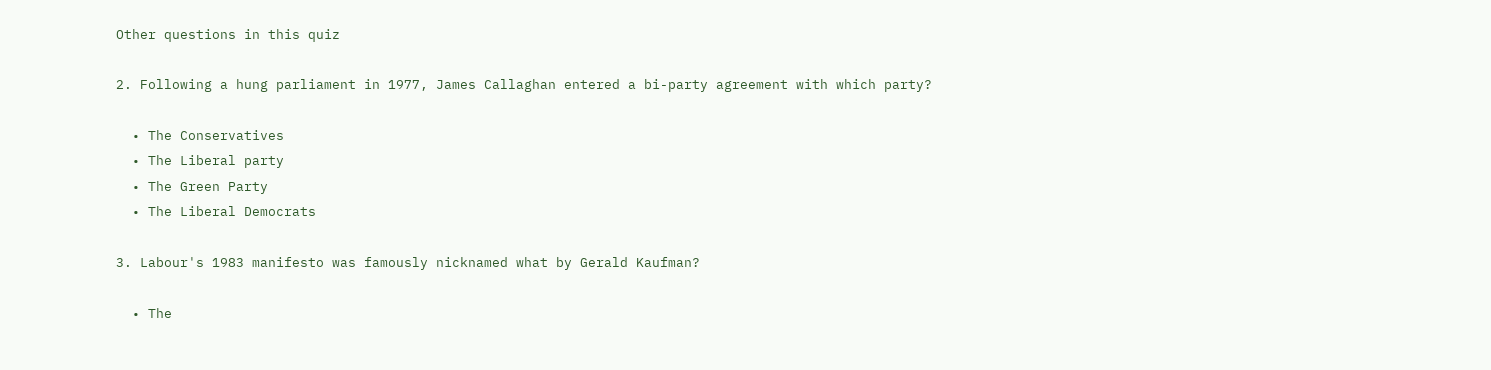Other questions in this quiz

2. Following a hung parliament in 1977, James Callaghan entered a bi-party agreement with which party?

  • The Conservatives
  • The Liberal party
  • The Green Party
  • The Liberal Democrats

3. Labour's 1983 manifesto was famously nicknamed what by Gerald Kaufman?

  • The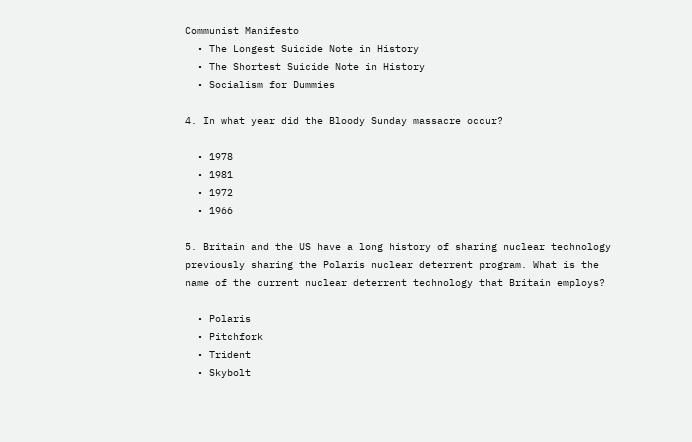Communist Manifesto
  • The Longest Suicide Note in History
  • The Shortest Suicide Note in History
  • Socialism for Dummies

4. In what year did the Bloody Sunday massacre occur?

  • 1978
  • 1981
  • 1972
  • 1966

5. Britain and the US have a long history of sharing nuclear technology previously sharing the Polaris nuclear deterrent program. What is the name of the current nuclear deterrent technology that Britain employs?

  • Polaris
  • Pitchfork
  • Trident
  • Skybolt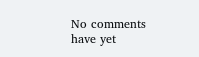No comments have yet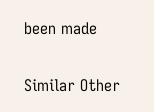been made

Similar Other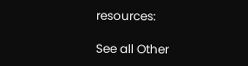resources:

See all Other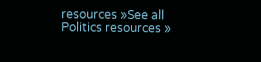resources »See all Politics resources »